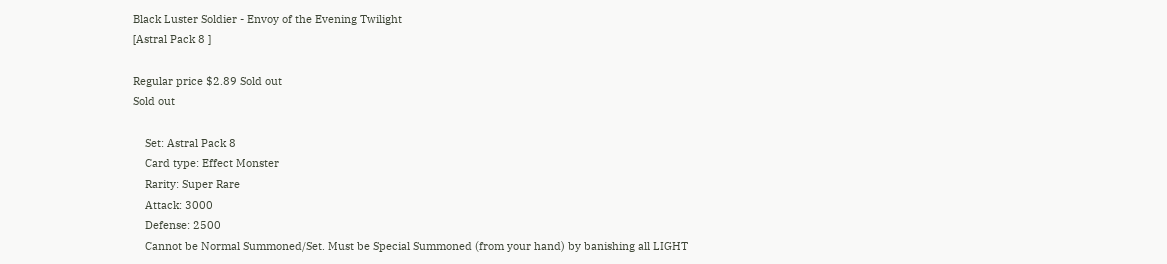Black Luster Soldier - Envoy of the Evening Twilight
[Astral Pack 8 ]

Regular price $2.89 Sold out
Sold out

    Set: Astral Pack 8
    Card type: Effect Monster
    Rarity: Super Rare
    Attack: 3000
    Defense: 2500
    Cannot be Normal Summoned/Set. Must be Special Summoned (from your hand) by banishing all LIGHT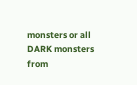monsters or all DARK monsters from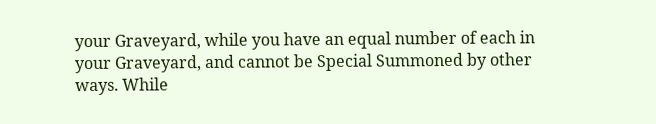your Graveyard, while you have an equal number of each in your Graveyard, and cannot be Special Summoned by other ways. While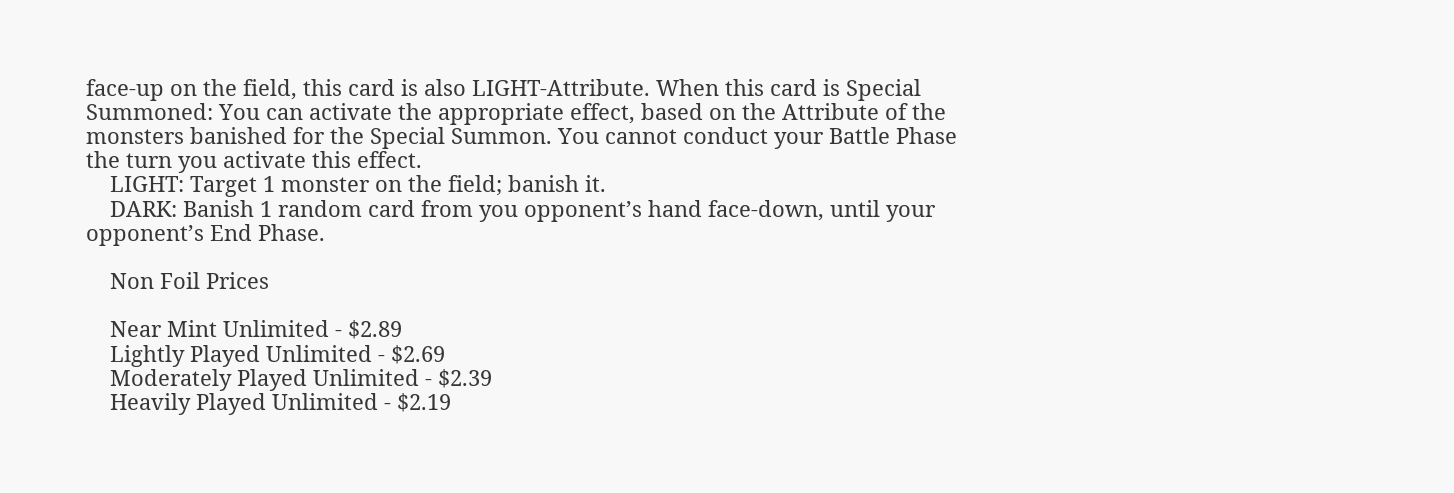face-up on the field, this card is also LIGHT-Attribute. When this card is Special Summoned: You can activate the appropriate effect, based on the Attribute of the monsters banished for the Special Summon. You cannot conduct your Battle Phase the turn you activate this effect.
    LIGHT: Target 1 monster on the field; banish it.
    DARK: Banish 1 random card from you opponent’s hand face-down, until your opponent’s End Phase.

    Non Foil Prices

    Near Mint Unlimited - $2.89
    Lightly Played Unlimited - $2.69
    Moderately Played Unlimited - $2.39
    Heavily Played Unlimited - $2.19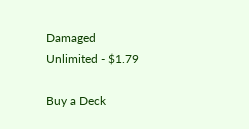Damaged Unlimited - $1.79

Buy a Deck